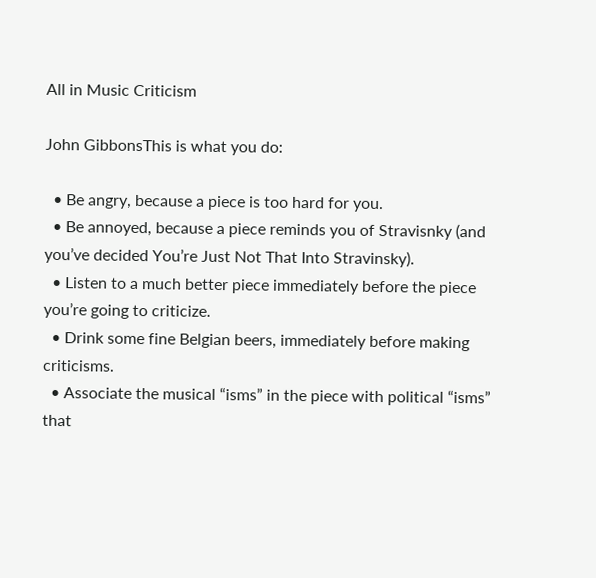All in Music Criticism

John GibbonsThis is what you do:

  • Be angry, because a piece is too hard for you.
  • Be annoyed, because a piece reminds you of Stravisnky (and you’ve decided You’re Just Not That Into Stravinsky).
  • Listen to a much better piece immediately before the piece you’re going to criticize.
  • Drink some fine Belgian beers, immediately before making criticisms.
  • Associate the musical “isms” in the piece with political “isms” that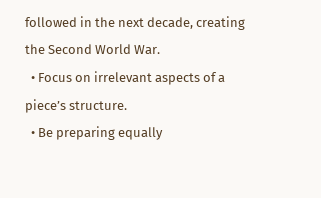followed in the next decade, creating the Second World War.
  • Focus on irrelevant aspects of a piece’s structure.
  • Be preparing equally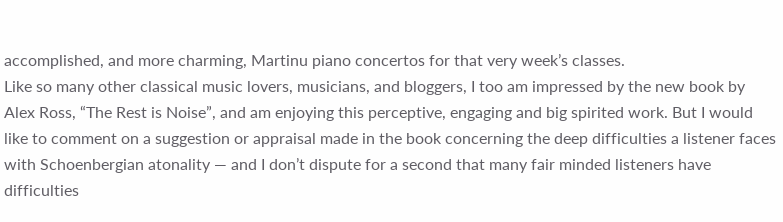accomplished, and more charming, Martinu piano concertos for that very week’s classes.
Like so many other classical music lovers, musicians, and bloggers, I too am impressed by the new book by Alex Ross, “The Rest is Noise”, and am enjoying this perceptive, engaging and big spirited work. But I would like to comment on a suggestion or appraisal made in the book concerning the deep difficulties a listener faces with Schoenbergian atonality — and I don’t dispute for a second that many fair minded listeners have difficulties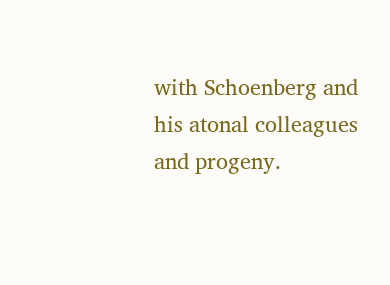with Schoenberg and his atonal colleagues and progeny.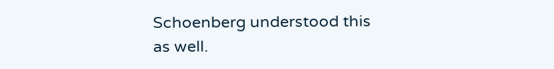Schoenberg understood this as well.